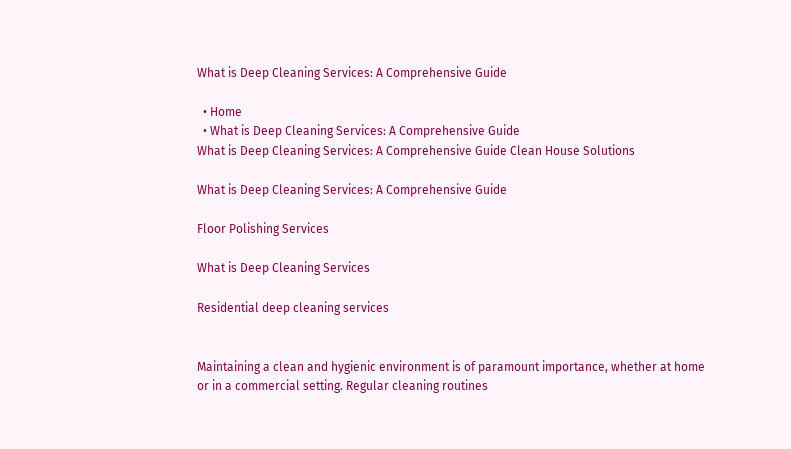What is Deep Cleaning Services: A Comprehensive Guide

  • Home
  • What is Deep Cleaning Services: A Comprehensive Guide
What is Deep Cleaning Services: A Comprehensive Guide Clean House Solutions

What is Deep Cleaning Services: A Comprehensive Guide

Floor Polishing Services

What is Deep Cleaning Services

Residential deep cleaning services


Maintaining a clean and hygienic environment is of paramount importance, whether at home or in a commercial setting. Regular cleaning routines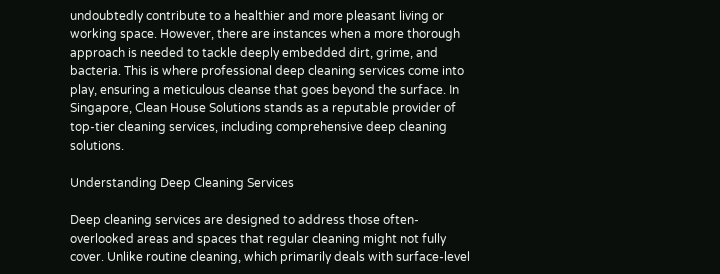undoubtedly contribute to a healthier and more pleasant living or working space. However, there are instances when a more thorough approach is needed to tackle deeply embedded dirt, grime, and bacteria. This is where professional deep cleaning services come into play, ensuring a meticulous cleanse that goes beyond the surface. In Singapore, Clean House Solutions stands as a reputable provider of top-tier cleaning services, including comprehensive deep cleaning solutions.

Understanding Deep Cleaning Services

Deep cleaning services are designed to address those often-overlooked areas and spaces that regular cleaning might not fully cover. Unlike routine cleaning, which primarily deals with surface-level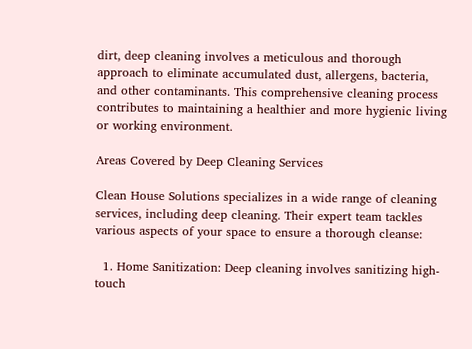dirt, deep cleaning involves a meticulous and thorough approach to eliminate accumulated dust, allergens, bacteria, and other contaminants. This comprehensive cleaning process contributes to maintaining a healthier and more hygienic living or working environment.

Areas Covered by Deep Cleaning Services

Clean House Solutions specializes in a wide range of cleaning services, including deep cleaning. Their expert team tackles various aspects of your space to ensure a thorough cleanse:

  1. Home Sanitization: Deep cleaning involves sanitizing high-touch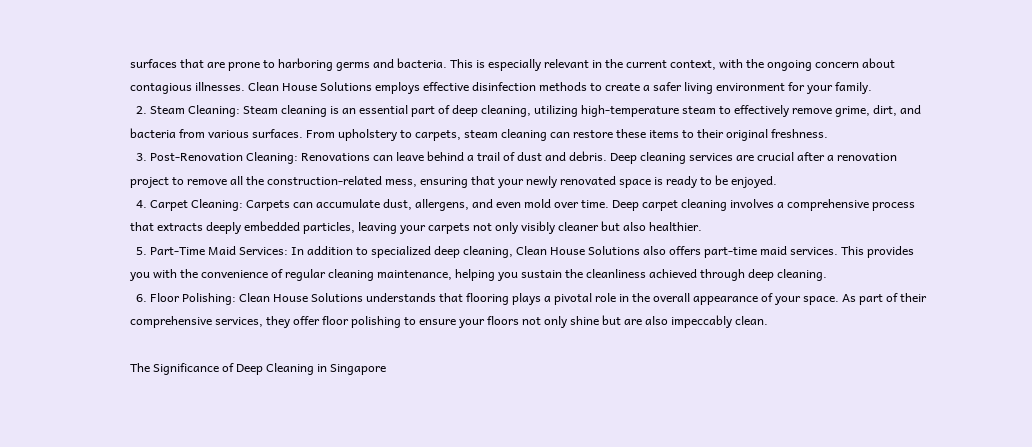surfaces that are prone to harboring germs and bacteria. This is especially relevant in the current context, with the ongoing concern about contagious illnesses. Clean House Solutions employs effective disinfection methods to create a safer living environment for your family.
  2. Steam Cleaning: Steam cleaning is an essential part of deep cleaning, utilizing high-temperature steam to effectively remove grime, dirt, and bacteria from various surfaces. From upholstery to carpets, steam cleaning can restore these items to their original freshness.
  3. Post-Renovation Cleaning: Renovations can leave behind a trail of dust and debris. Deep cleaning services are crucial after a renovation project to remove all the construction-related mess, ensuring that your newly renovated space is ready to be enjoyed.
  4. Carpet Cleaning: Carpets can accumulate dust, allergens, and even mold over time. Deep carpet cleaning involves a comprehensive process that extracts deeply embedded particles, leaving your carpets not only visibly cleaner but also healthier.
  5. Part-Time Maid Services: In addition to specialized deep cleaning, Clean House Solutions also offers part-time maid services. This provides you with the convenience of regular cleaning maintenance, helping you sustain the cleanliness achieved through deep cleaning.
  6. Floor Polishing: Clean House Solutions understands that flooring plays a pivotal role in the overall appearance of your space. As part of their comprehensive services, they offer floor polishing to ensure your floors not only shine but are also impeccably clean.

The Significance of Deep Cleaning in Singapore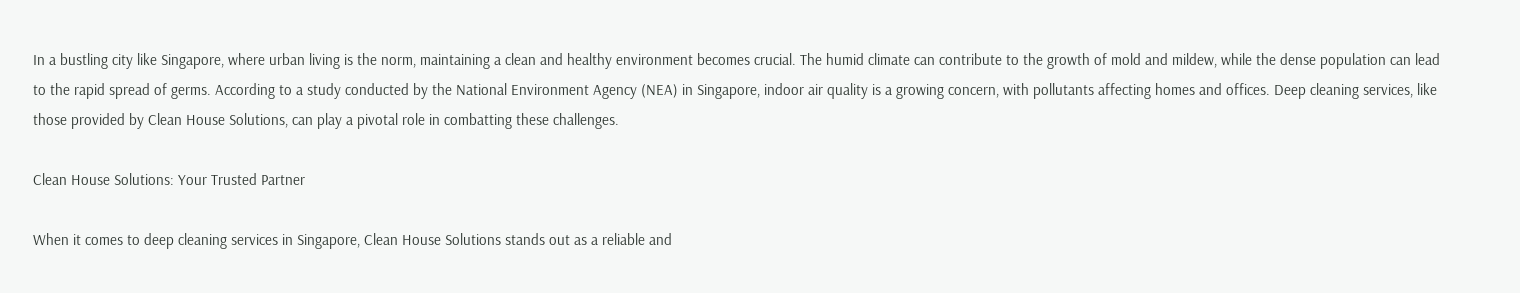In a bustling city like Singapore, where urban living is the norm, maintaining a clean and healthy environment becomes crucial. The humid climate can contribute to the growth of mold and mildew, while the dense population can lead to the rapid spread of germs. According to a study conducted by the National Environment Agency (NEA) in Singapore, indoor air quality is a growing concern, with pollutants affecting homes and offices. Deep cleaning services, like those provided by Clean House Solutions, can play a pivotal role in combatting these challenges.

Clean House Solutions: Your Trusted Partner

When it comes to deep cleaning services in Singapore, Clean House Solutions stands out as a reliable and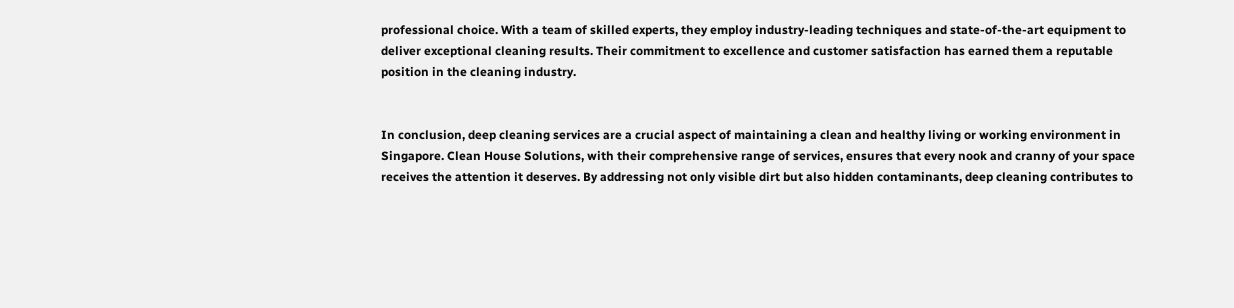professional choice. With a team of skilled experts, they employ industry-leading techniques and state-of-the-art equipment to deliver exceptional cleaning results. Their commitment to excellence and customer satisfaction has earned them a reputable position in the cleaning industry.


In conclusion, deep cleaning services are a crucial aspect of maintaining a clean and healthy living or working environment in Singapore. Clean House Solutions, with their comprehensive range of services, ensures that every nook and cranny of your space receives the attention it deserves. By addressing not only visible dirt but also hidden contaminants, deep cleaning contributes to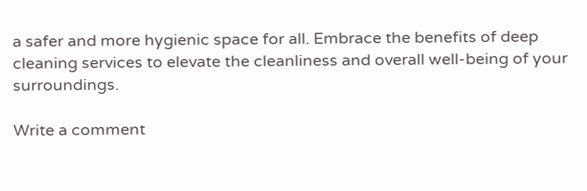a safer and more hygienic space for all. Embrace the benefits of deep cleaning services to elevate the cleanliness and overall well-being of your surroundings.

Write a comment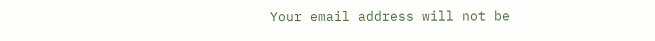Your email address will not be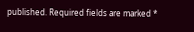published. Required fields are marked *